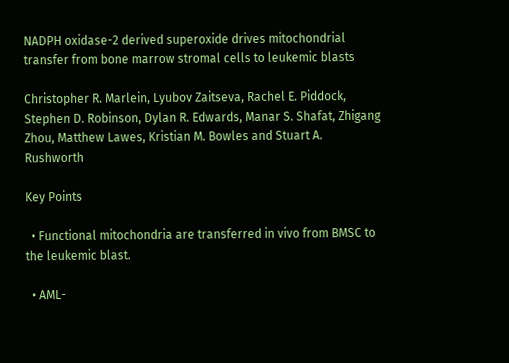NADPH oxidase-2 derived superoxide drives mitochondrial transfer from bone marrow stromal cells to leukemic blasts

Christopher R. Marlein, Lyubov Zaitseva, Rachel E. Piddock, Stephen D. Robinson, Dylan R. Edwards, Manar S. Shafat, Zhigang Zhou, Matthew Lawes, Kristian M. Bowles and Stuart A. Rushworth

Key Points

  • Functional mitochondria are transferred in vivo from BMSC to the leukemic blast.

  • AML-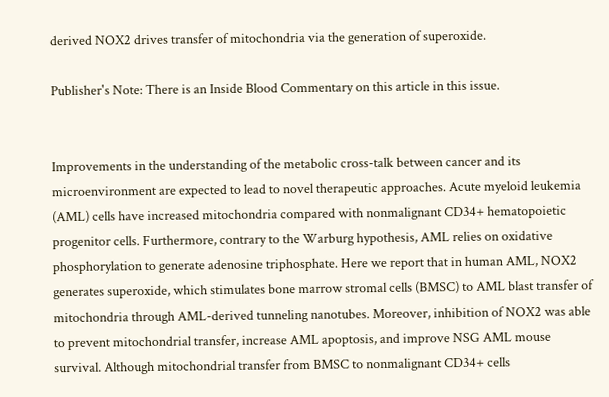derived NOX2 drives transfer of mitochondria via the generation of superoxide.

Publisher's Note: There is an Inside Blood Commentary on this article in this issue.


Improvements in the understanding of the metabolic cross-talk between cancer and its microenvironment are expected to lead to novel therapeutic approaches. Acute myeloid leukemia (AML) cells have increased mitochondria compared with nonmalignant CD34+ hematopoietic progenitor cells. Furthermore, contrary to the Warburg hypothesis, AML relies on oxidative phosphorylation to generate adenosine triphosphate. Here we report that in human AML, NOX2 generates superoxide, which stimulates bone marrow stromal cells (BMSC) to AML blast transfer of mitochondria through AML-derived tunneling nanotubes. Moreover, inhibition of NOX2 was able to prevent mitochondrial transfer, increase AML apoptosis, and improve NSG AML mouse survival. Although mitochondrial transfer from BMSC to nonmalignant CD34+ cells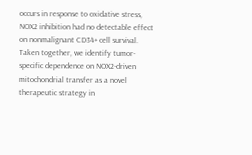occurs in response to oxidative stress, NOX2 inhibition had no detectable effect on nonmalignant CD34+ cell survival. Taken together, we identify tumor-specific dependence on NOX2-driven mitochondrial transfer as a novel therapeutic strategy in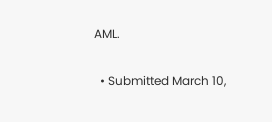AML.

  • Submitted March 10,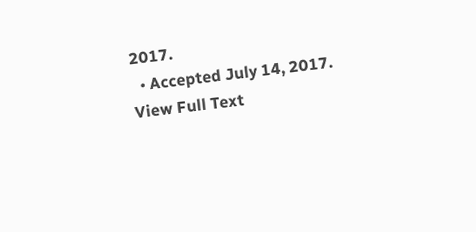2017.
  • Accepted July 14, 2017.
View Full Text